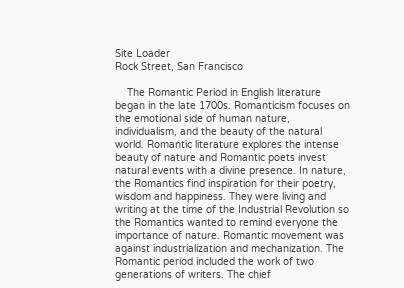Site Loader
Rock Street, San Francisco

    The Romantic Period in English literature began in the late 1700s. Romanticism focuses on the emotional side of human nature, individualism, and the beauty of the natural world. Romantic literature explores the intense beauty of nature and Romantic poets invest natural events with a divine presence. In nature, the Romantics find inspiration for their poetry, wisdom and happiness. They were living and writing at the time of the Industrial Revolution so the Romantics wanted to remind everyone the importance of nature. Romantic movement was against industrialization and mechanization. The Romantic period included the work of two generations of writers. The chief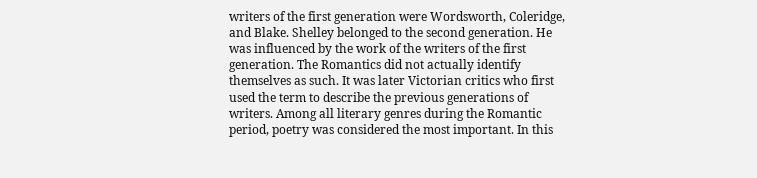writers of the first generation were Wordsworth, Coleridge, and Blake. Shelley belonged to the second generation. He was influenced by the work of the writers of the first generation. The Romantics did not actually identify themselves as such. It was later Victorian critics who first used the term to describe the previous generations of writers. Among all literary genres during the Romantic period, poetry was considered the most important. In this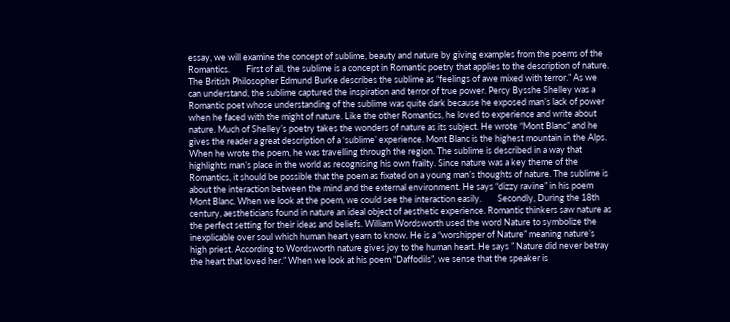essay, we will examine the concept of sublime, beauty and nature by giving examples from the poems of the Romantics.        First of all, the sublime is a concept in Romantic poetry that applies to the description of nature. The British Philosopher Edmund Burke describes the sublime as “feelings of awe mixed with terror.” As we can understand, the sublime captured the inspiration and terror of true power. Percy Bysshe Shelley was a Romantic poet whose understanding of the sublime was quite dark because he exposed man’s lack of power when he faced with the might of nature. Like the other Romantics, he loved to experience and write about nature. Much of Shelley’s poetry takes the wonders of nature as its subject. He wrote “Mont Blanc” and he gives the reader a great description of a ‘sublime’ experience. Mont Blanc is the highest mountain in the Alps. When he wrote the poem, he was travelling through the region. The sublime is described in a way that highlights man’s place in the world as recognising his own frailty. Since nature was a key theme of the Romantics, it should be possible that the poem as fixated on a young man’s thoughts of nature. The sublime is about the interaction between the mind and the external environment. He says “dizzy ravine” in his poem Mont Blanc. When we look at the poem, we could see the interaction easily.        Secondly, During the 18th century, aestheticians found in nature an ideal object of aesthetic experience. Romantic thinkers saw nature as the perfect setting for their ideas and beliefs. William Wordsworth used the word Nature to symbolize the inexplicable over soul which human heart yearn to know. He is a “worshipper of Nature” meaning nature’s high priest. According to Wordsworth nature gives joy to the human heart. He says ” Nature did never betray the heart that loved her.” When we look at his poem “Daffodils”, we sense that the speaker is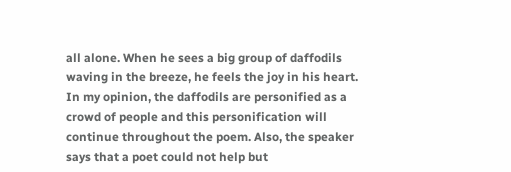all alone. When he sees a big group of daffodils waving in the breeze, he feels the joy in his heart. In my opinion, the daffodils are personified as a crowd of people and this personification will continue throughout the poem. Also, the speaker says that a poet could not help but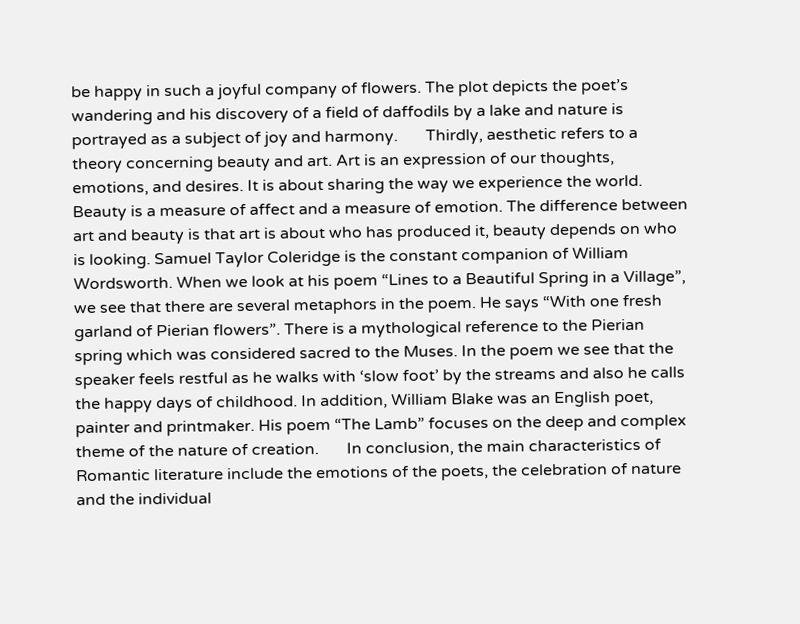be happy in such a joyful company of flowers. The plot depicts the poet’s wandering and his discovery of a field of daffodils by a lake and nature is portrayed as a subject of joy and harmony.       Thirdly, aesthetic refers to a theory concerning beauty and art. Art is an expression of our thoughts, emotions, and desires. It is about sharing the way we experience the world. Beauty is a measure of affect and a measure of emotion. The difference between art and beauty is that art is about who has produced it, beauty depends on who is looking. Samuel Taylor Coleridge is the constant companion of William Wordsworth. When we look at his poem “Lines to a Beautiful Spring in a Village”, we see that there are several metaphors in the poem. He says “With one fresh garland of Pierian flowers”. There is a mythological reference to the Pierian spring which was considered sacred to the Muses. In the poem we see that the speaker feels restful as he walks with ‘slow foot’ by the streams and also he calls the happy days of childhood. In addition, William Blake was an English poet, painter and printmaker. His poem “The Lamb” focuses on the deep and complex theme of the nature of creation.       In conclusion, the main characteristics of Romantic literature include the emotions of the poets, the celebration of nature and the individual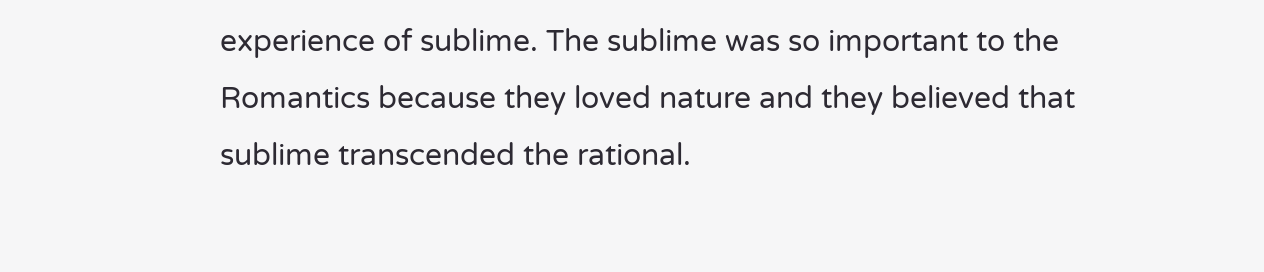experience of sublime. The sublime was so important to the Romantics because they loved nature and they believed that sublime transcended the rational.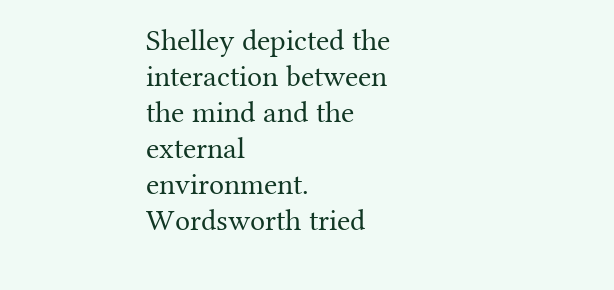Shelley depicted the interaction between the mind and the external environment. Wordsworth tried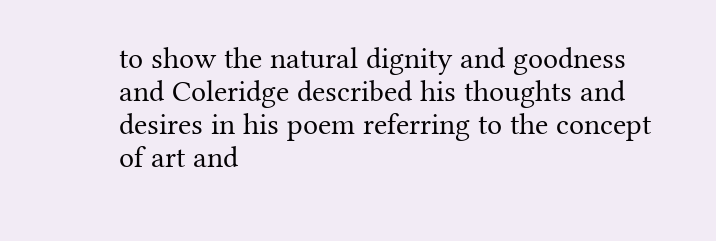to show the natural dignity and goodness and Coleridge described his thoughts and desires in his poem referring to the concept of art and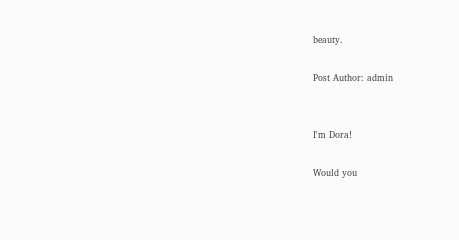beauty.

Post Author: admin


I'm Dora!

Would you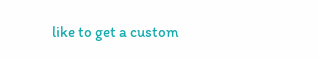like to get a custom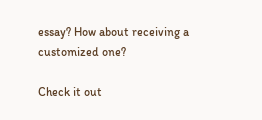essay? How about receiving a customized one?

Check it out